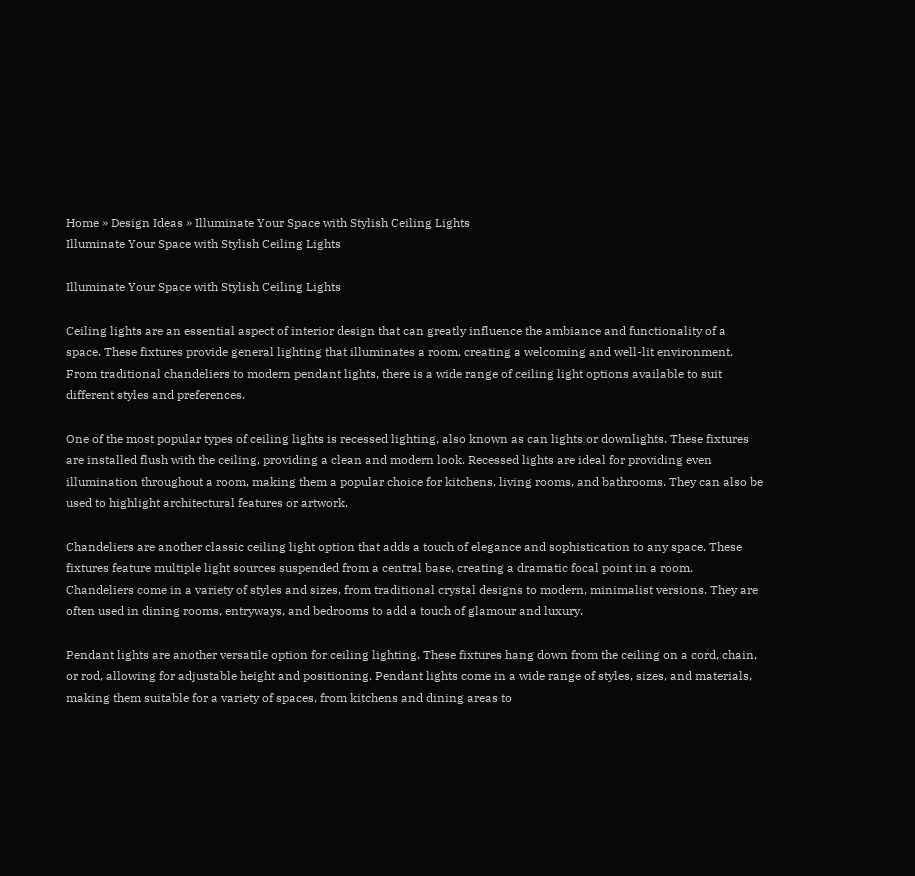Home » Design Ideas » Illuminate Your Space with Stylish Ceiling Lights
Illuminate Your Space with Stylish Ceiling Lights

Illuminate Your Space with Stylish Ceiling Lights

Ceiling lights are an essential aspect of interior design that can greatly influence the ambiance and functionality of a space. These fixtures provide general lighting that illuminates a room, creating a welcoming and well-lit environment. From traditional chandeliers to modern pendant lights, there is a wide range of ceiling light options available to suit different styles and preferences.

One of the most popular types of ceiling lights is recessed lighting, also known as can lights or downlights. These fixtures are installed flush with the ceiling, providing a clean and modern look. Recessed lights are ideal for providing even illumination throughout a room, making them a popular choice for kitchens, living rooms, and bathrooms. They can also be used to highlight architectural features or artwork.

Chandeliers are another classic ceiling light option that adds a touch of elegance and sophistication to any space. These fixtures feature multiple light sources suspended from a central base, creating a dramatic focal point in a room. Chandeliers come in a variety of styles and sizes, from traditional crystal designs to modern, minimalist versions. They are often used in dining rooms, entryways, and bedrooms to add a touch of glamour and luxury.

Pendant lights are another versatile option for ceiling lighting. These fixtures hang down from the ceiling on a cord, chain, or rod, allowing for adjustable height and positioning. Pendant lights come in a wide range of styles, sizes, and materials, making them suitable for a variety of spaces, from kitchens and dining areas to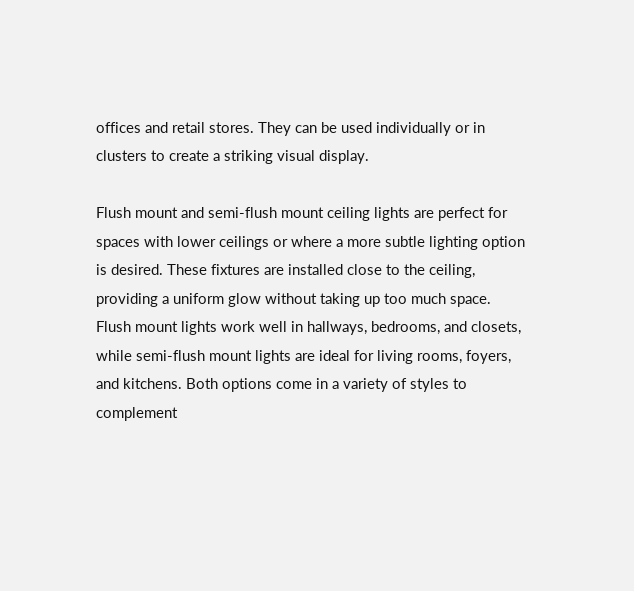offices and retail stores. They can be used individually or in clusters to create a striking visual display.

Flush mount and semi-flush mount ceiling lights are perfect for spaces with lower ceilings or where a more subtle lighting option is desired. These fixtures are installed close to the ceiling, providing a uniform glow without taking up too much space. Flush mount lights work well in hallways, bedrooms, and closets, while semi-flush mount lights are ideal for living rooms, foyers, and kitchens. Both options come in a variety of styles to complement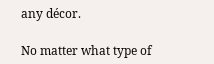any décor.

No matter what type of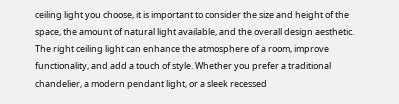ceiling light you choose, it is important to consider the size and height of the space, the amount of natural light available, and the overall design aesthetic. The right ceiling light can enhance the atmosphere of a room, improve functionality, and add a touch of style. Whether you prefer a traditional chandelier, a modern pendant light, or a sleek recessed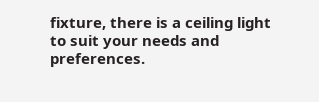fixture, there is a ceiling light to suit your needs and preferences.